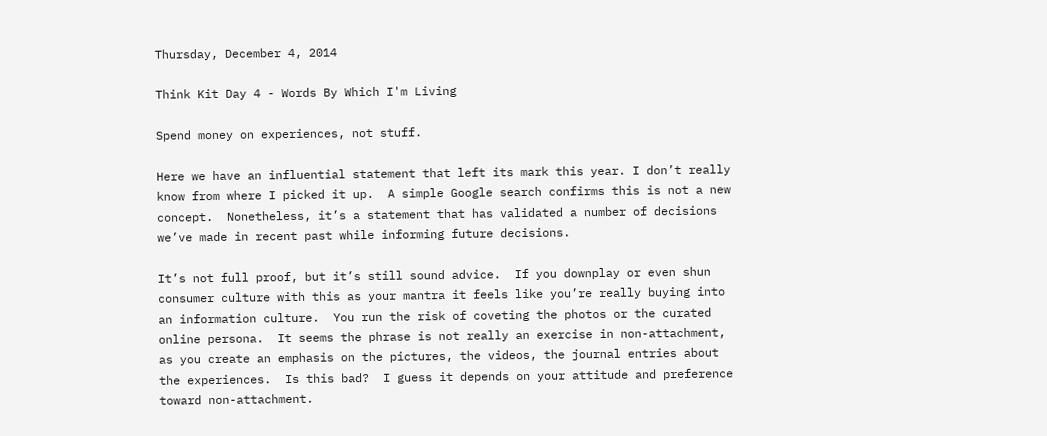Thursday, December 4, 2014

Think Kit Day 4 - Words By Which I'm Living

Spend money on experiences, not stuff.

Here we have an influential statement that left its mark this year. I don’t really know from where I picked it up.  A simple Google search confirms this is not a new concept.  Nonetheless, it’s a statement that has validated a number of decisions we’ve made in recent past while informing future decisions.

It’s not full proof, but it’s still sound advice.  If you downplay or even shun consumer culture with this as your mantra it feels like you’re really buying into an information culture.  You run the risk of coveting the photos or the curated online persona.  It seems the phrase is not really an exercise in non-attachment, as you create an emphasis on the pictures, the videos, the journal entries about the experiences.  Is this bad?  I guess it depends on your attitude and preference toward non-attachment.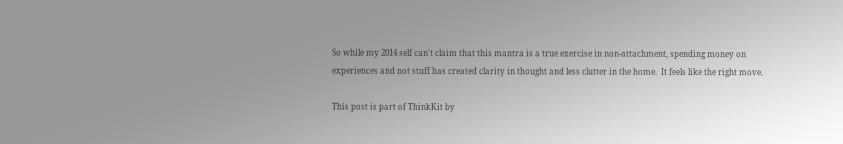So while my 2014 self can't claim that this mantra is a true exercise in non-attachment, spending money on experiences and not stuff has created clarity in thought and less clutter in the home.  It feels like the right move.

This post is part of ThinkKit by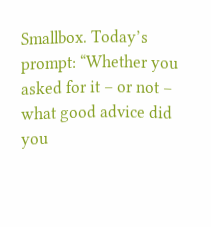Smallbox. Today’s prompt: “Whether you asked for it – or not – what good advice did you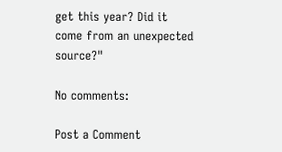get this year? Did it come from an unexpected source?"

No comments:

Post a Comment